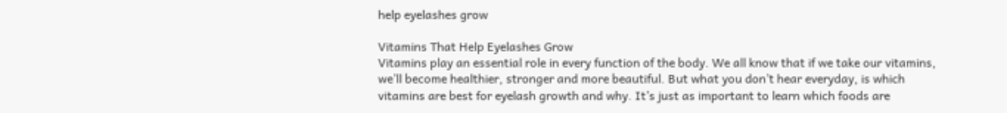help eyelashes grow

Vitamins That Help Eyelashes Grow
Vitamins play an essential role in every function of the body. We all know that if we take our vitamins, we’ll become healthier, stronger and more beautiful. But what you don’t hear everyday, is which vitamins are best for eyelash growth and why. It’s just as important to learn which foods are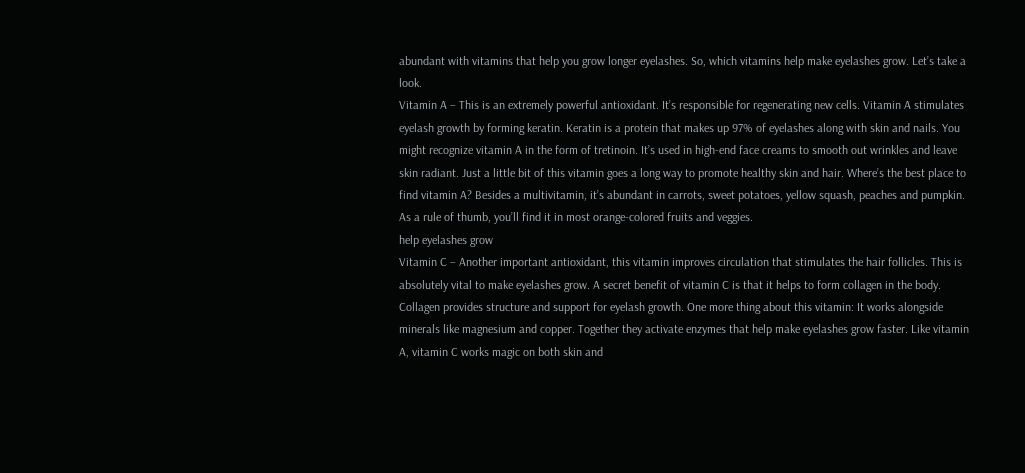abundant with vitamins that help you grow longer eyelashes. So, which vitamins help make eyelashes grow. Let’s take a look.
Vitamin A – This is an extremely powerful antioxidant. It’s responsible for regenerating new cells. Vitamin A stimulates eyelash growth by forming keratin. Keratin is a protein that makes up 97% of eyelashes along with skin and nails. You might recognize vitamin A in the form of tretinoin. It’s used in high-end face creams to smooth out wrinkles and leave skin radiant. Just a little bit of this vitamin goes a long way to promote healthy skin and hair. Where’s the best place to find vitamin A? Besides a multivitamin, it’s abundant in carrots, sweet potatoes, yellow squash, peaches and pumpkin. As a rule of thumb, you’ll find it in most orange-colored fruits and veggies.
help eyelashes grow
Vitamin C – Another important antioxidant, this vitamin improves circulation that stimulates the hair follicles. This is absolutely vital to make eyelashes grow. A secret benefit of vitamin C is that it helps to form collagen in the body. Collagen provides structure and support for eyelash growth. One more thing about this vitamin: It works alongside minerals like magnesium and copper. Together they activate enzymes that help make eyelashes grow faster. Like vitamin A, vitamin C works magic on both skin and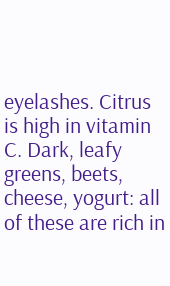eyelashes. Citrus is high in vitamin C. Dark, leafy greens, beets, cheese, yogurt: all of these are rich in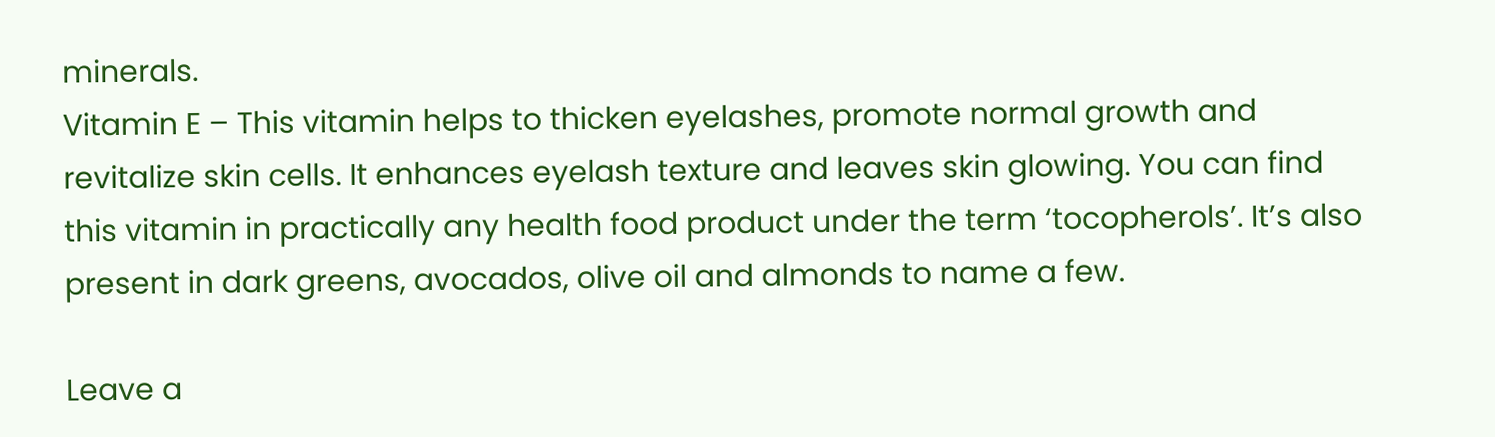minerals.
Vitamin E – This vitamin helps to thicken eyelashes, promote normal growth and revitalize skin cells. It enhances eyelash texture and leaves skin glowing. You can find this vitamin in practically any health food product under the term ‘tocopherols’. It’s also present in dark greens, avocados, olive oil and almonds to name a few.

Leave a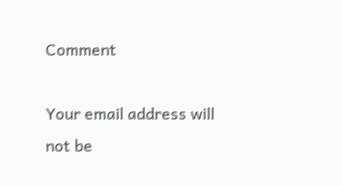Comment

Your email address will not be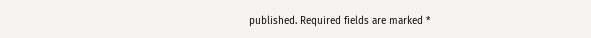published. Required fields are marked *